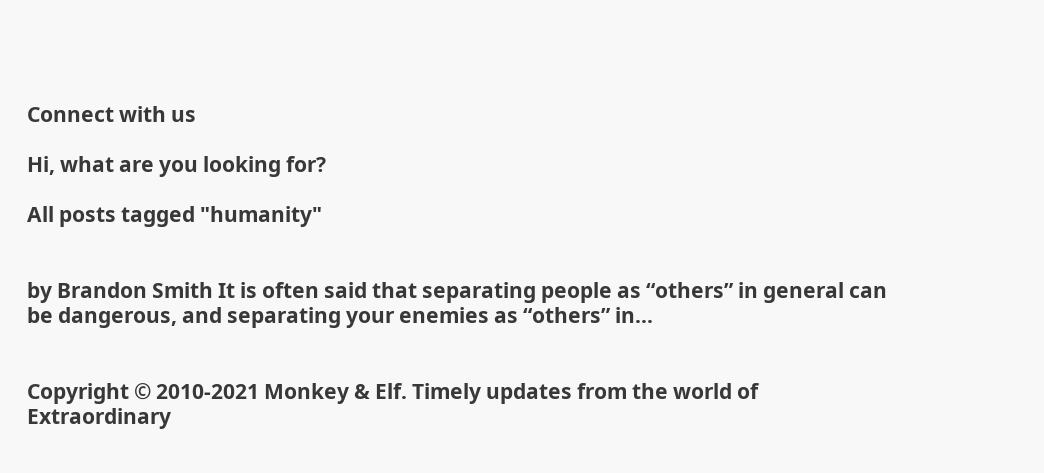Connect with us

Hi, what are you looking for?

All posts tagged "humanity"


by Brandon Smith It is often said that separating people as “others” in general can be dangerous, and separating your enemies as “others” in...


Copyright © 2010-2021 Monkey & Elf. Timely updates from the world of Extraordinary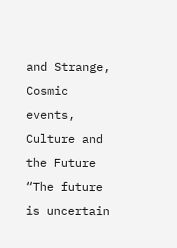and Strange, Cosmic events, Culture and the Future “The future is uncertain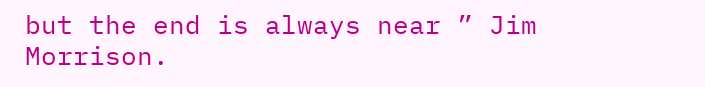but the end is always near ” Jim Morrison.